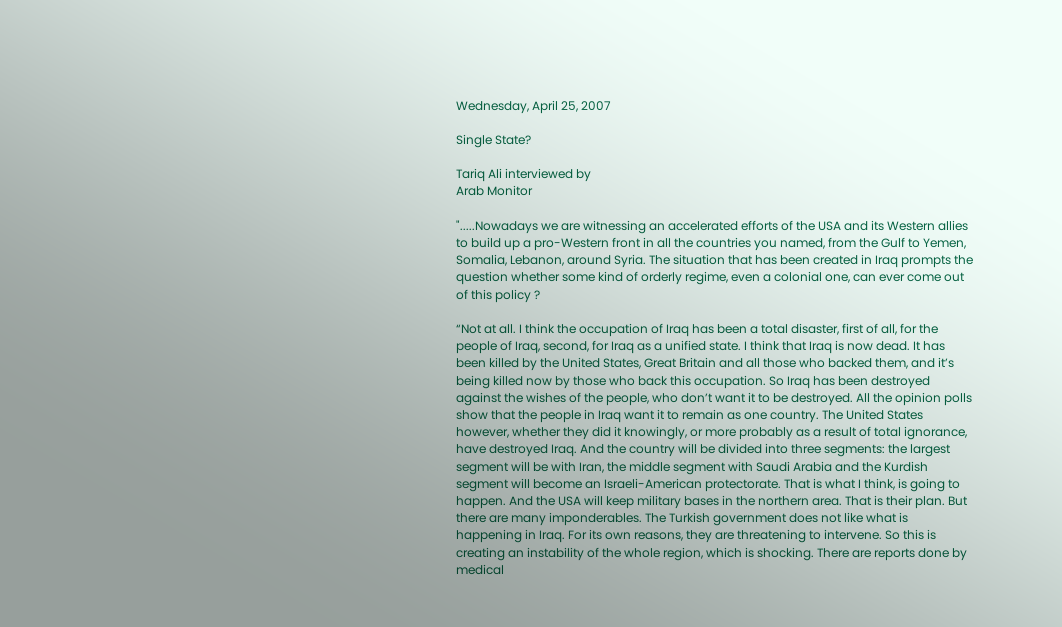Wednesday, April 25, 2007

Single State?

Tariq Ali interviewed by
Arab Monitor

".....Nowadays we are witnessing an accelerated efforts of the USA and its Western allies to build up a pro-Western front in all the countries you named, from the Gulf to Yemen, Somalia, Lebanon, around Syria. The situation that has been created in Iraq prompts the question whether some kind of orderly regime, even a colonial one, can ever come out of this policy ?

“Not at all. I think the occupation of Iraq has been a total disaster, first of all, for the people of Iraq, second, for Iraq as a unified state. I think that Iraq is now dead. It has been killed by the United States, Great Britain and all those who backed them, and it’s being killed now by those who back this occupation. So Iraq has been destroyed against the wishes of the people, who don’t want it to be destroyed. All the opinion polls show that the people in Iraq want it to remain as one country. The United States however, whether they did it knowingly, or more probably as a result of total ignorance, have destroyed Iraq. And the country will be divided into three segments: the largest segment will be with Iran, the middle segment with Saudi Arabia and the Kurdish segment will become an Israeli-American protectorate. That is what I think, is going to happen. And the USA will keep military bases in the northern area. That is their plan. But there are many imponderables. The Turkish government does not like what is happening in Iraq. For its own reasons, they are threatening to intervene. So this is creating an instability of the whole region, which is shocking. There are reports done by medical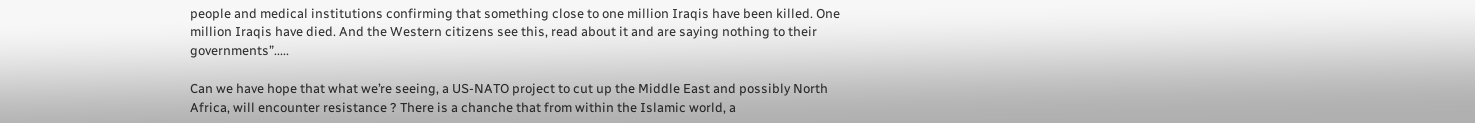people and medical institutions confirming that something close to one million Iraqis have been killed. One million Iraqis have died. And the Western citizens see this, read about it and are saying nothing to their governments”.....

Can we have hope that what we’re seeing, a US-NATO project to cut up the Middle East and possibly North Africa, will encounter resistance ? There is a chanche that from within the Islamic world, a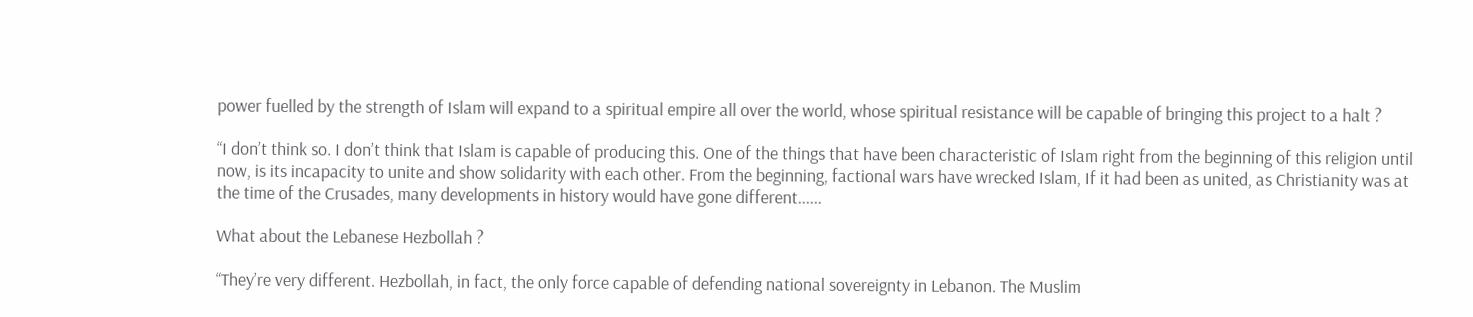power fuelled by the strength of Islam will expand to a spiritual empire all over the world, whose spiritual resistance will be capable of bringing this project to a halt ?

“I don’t think so. I don’t think that Islam is capable of producing this. One of the things that have been characteristic of Islam right from the beginning of this religion until now, is its incapacity to unite and show solidarity with each other. From the beginning, factional wars have wrecked Islam, If it had been as united, as Christianity was at the time of the Crusades, many developments in history would have gone different......

What about the Lebanese Hezbollah ?

“They’re very different. Hezbollah, in fact, the only force capable of defending national sovereignty in Lebanon. The Muslim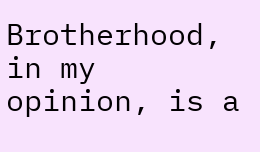Brotherhood, in my opinion, is a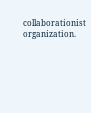collaborationist organization.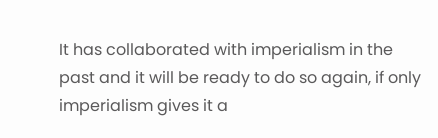It has collaborated with imperialism in the past and it will be ready to do so again, if only imperialism gives it a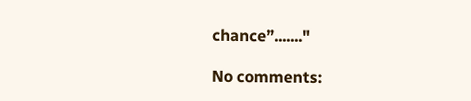chance”......."

No comments: